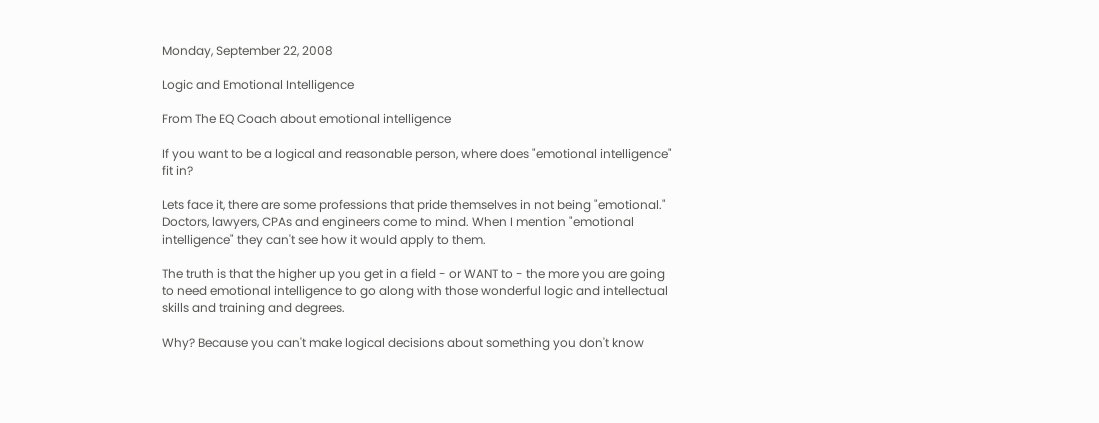Monday, September 22, 2008

Logic and Emotional Intelligence

From The EQ Coach about emotional intelligence

If you want to be a logical and reasonable person, where does "emotional intelligence" fit in?

Lets face it, there are some professions that pride themselves in not being "emotional." Doctors, lawyers, CPAs and engineers come to mind. When I mention "emotional intelligence" they can't see how it would apply to them.

The truth is that the higher up you get in a field - or WANT to - the more you are going to need emotional intelligence to go along with those wonderful logic and intellectual skills and training and degrees.

Why? Because you can't make logical decisions about something you don't know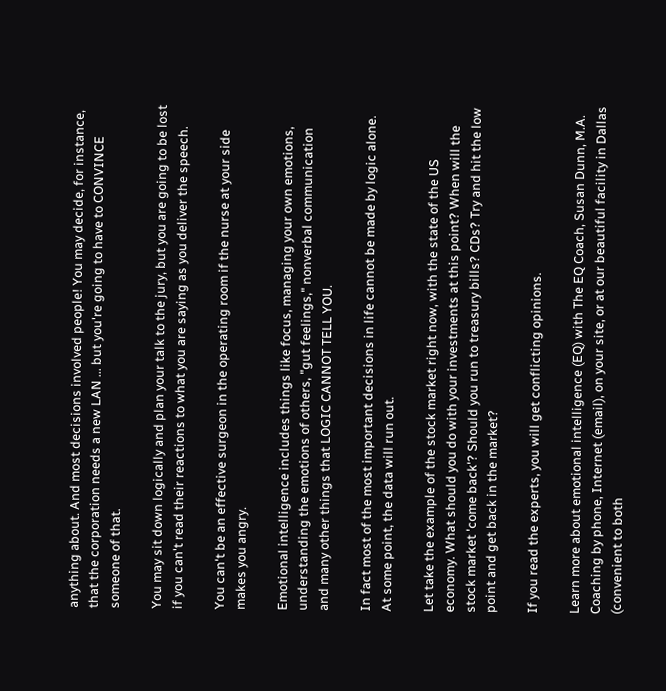anything about. And most decisions involved people! You may decide, for instance, that the corporation needs a new LAN ... but you're going to have to CONVINCE someone of that.

You may sit down logically and plan your talk to the jury, but you are going to be lost if you can't read their reactions to what you are saying as you deliver the speech.

You can't be an effective surgeon in the operating room if the nurse at your side makes you angry.

Emotional intelligence includes things like focus, managing your own emotions, understanding the emotions of others, "gut feelings," nonverbal communication and many other things that LOGIC CANNOT TELL YOU.

In fact most of the most important decisions in life cannot be made by logic alone. At some point, the data will run out.

Let take the example of the stock market right now, with the state of the US economy. What should you do with your investments at this point? When will the stock market 'come back'? Should you run to treasury bills? CDs? Try and hit the low point and get back in the market?

If you read the experts, you will get conflicting opinions.

Learn more about emotional intelligence (EQ) with The EQ Coach, Susan Dunn, M.A. Coaching by phone, Internet (email), on your site, or at our beautiful facility in Dallas (convenient to both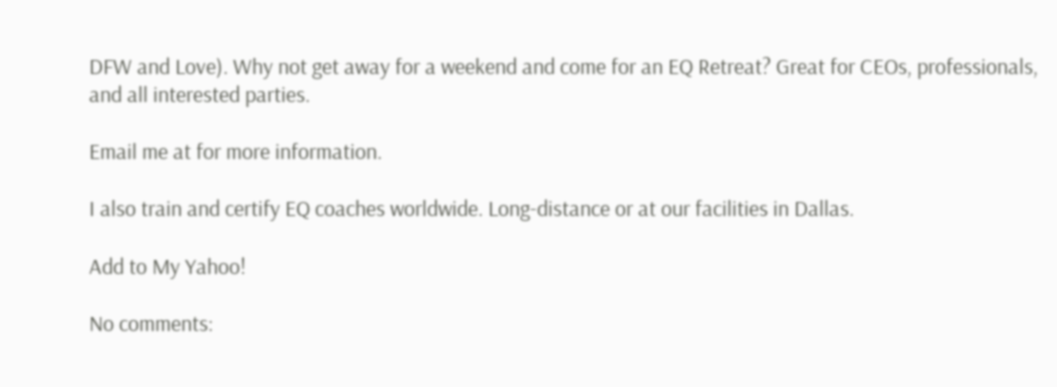DFW and Love). Why not get away for a weekend and come for an EQ Retreat? Great for CEOs, professionals, and all interested parties.

Email me at for more information.

I also train and certify EQ coaches worldwide. Long-distance or at our facilities in Dallas.

Add to My Yahoo!

No comments: